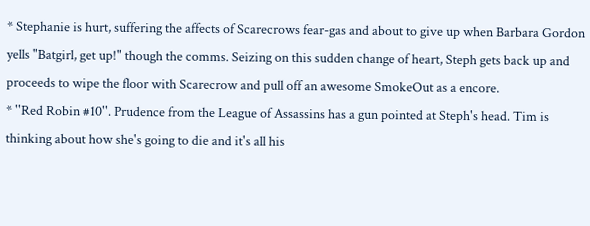* Stephanie is hurt, suffering the affects of Scarecrows fear-gas and about to give up when Barbara Gordon yells "Batgirl, get up!" though the comms. Seizing on this sudden change of heart, Steph gets back up and proceeds to wipe the floor with Scarecrow and pull off an awesome SmokeOut as a encore.
* ''Red Robin #10''. Prudence from the League of Assassins has a gun pointed at Steph's head. Tim is thinking about how she's going to die and it's all his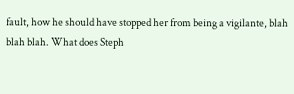fault, how he should have stopped her from being a vigilante, blah blah blah. What does Steph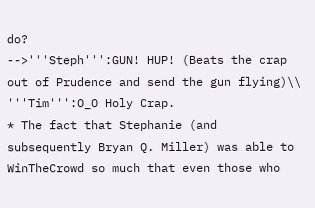do?
-->'''Steph''':GUN! HUP! (Beats the crap out of Prudence and send the gun flying)\\
'''Tim''':O_O Holy Crap.
* The fact that Stephanie (and subsequently Bryan Q. Miller) was able to WinTheCrowd so much that even those who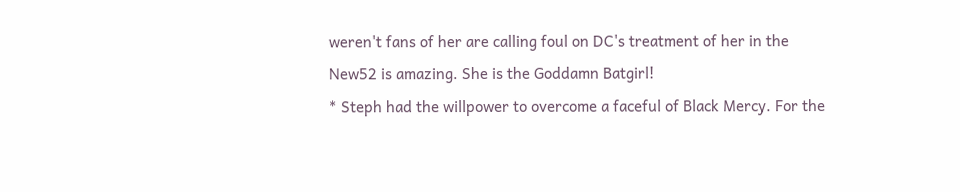weren't fans of her are calling foul on DC's treatment of her in the New52 is amazing. She is the Goddamn Batgirl!
* Steph had the willpower to overcome a faceful of Black Mercy. For the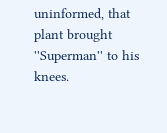uninformed, that plant brought ''Superman'' to his knees.